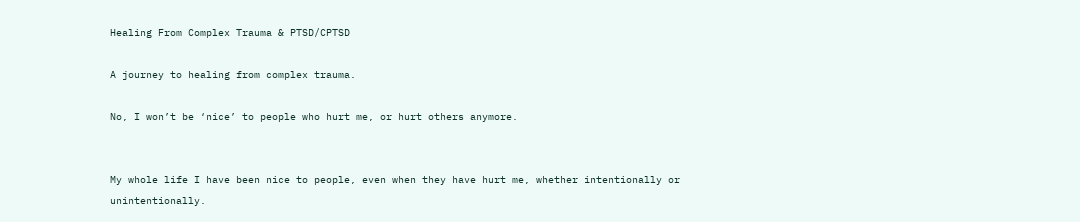Healing From Complex Trauma & PTSD/CPTSD

A journey to healing from complex trauma.

No, I won’t be ‘nice’ to people who hurt me, or hurt others anymore.


My whole life I have been nice to people, even when they have hurt me, whether intentionally or unintentionally.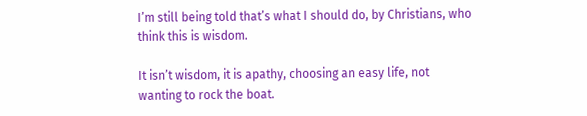I’m still being told that’s what I should do, by Christians, who think this is wisdom.

It isn’t wisdom, it is apathy, choosing an easy life, not wanting to rock the boat.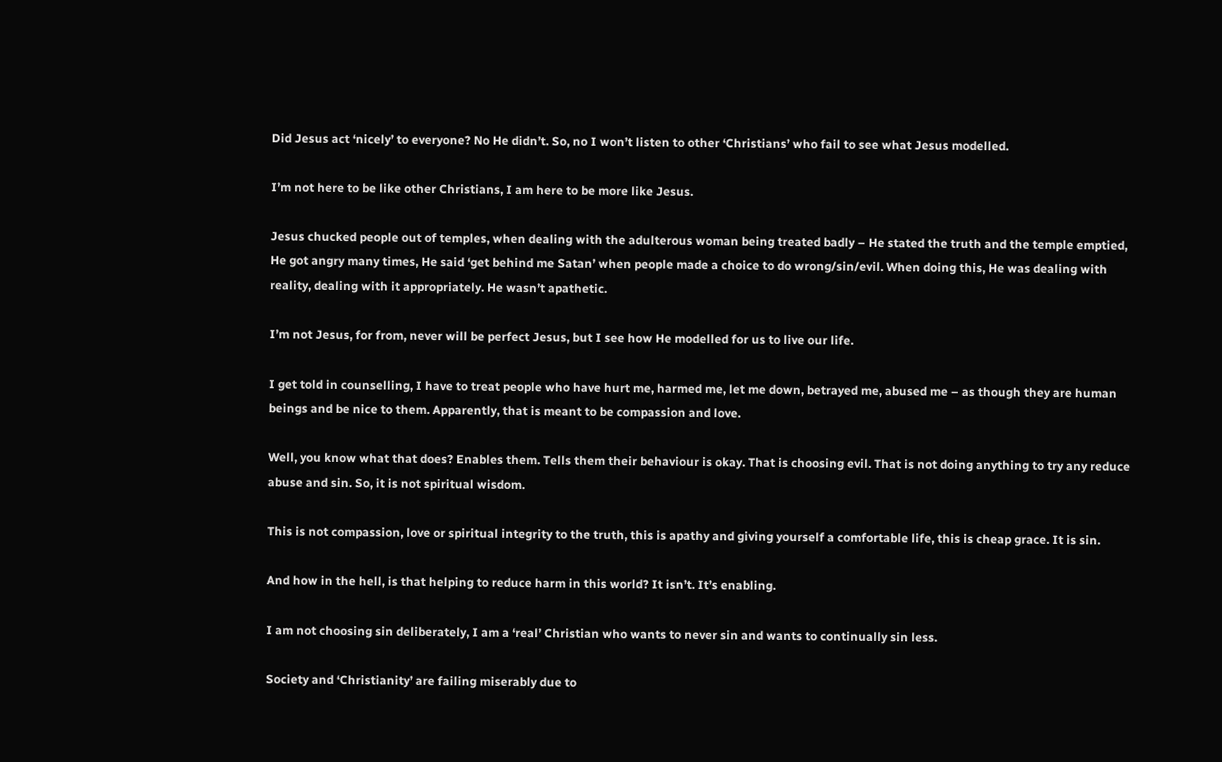Did Jesus act ‘nicely’ to everyone? No He didn’t. So, no I won’t listen to other ‘Christians’ who fail to see what Jesus modelled.

I’m not here to be like other Christians, I am here to be more like Jesus.

Jesus chucked people out of temples, when dealing with the adulterous woman being treated badly – He stated the truth and the temple emptied, He got angry many times, He said ‘get behind me Satan’ when people made a choice to do wrong/sin/evil. When doing this, He was dealing with reality, dealing with it appropriately. He wasn’t apathetic.

I’m not Jesus, for from, never will be perfect Jesus, but I see how He modelled for us to live our life.

I get told in counselling, I have to treat people who have hurt me, harmed me, let me down, betrayed me, abused me – as though they are human beings and be nice to them. Apparently, that is meant to be compassion and love.

Well, you know what that does? Enables them. Tells them their behaviour is okay. That is choosing evil. That is not doing anything to try any reduce abuse and sin. So, it is not spiritual wisdom.

This is not compassion, love or spiritual integrity to the truth, this is apathy and giving yourself a comfortable life, this is cheap grace. It is sin.

And how in the hell, is that helping to reduce harm in this world? It isn’t. It’s enabling.

I am not choosing sin deliberately, I am a ‘real’ Christian who wants to never sin and wants to continually sin less.

Society and ‘Christianity’ are failing miserably due to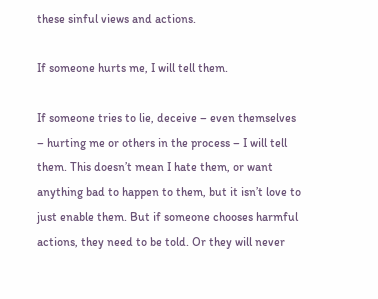these sinful views and actions.

If someone hurts me, I will tell them.

If someone tries to lie, deceive – even themselves – hurting me or others in the process – I will tell them. This doesn’t mean I hate them, or want anything bad to happen to them, but it isn’t love to just enable them. But if someone chooses harmful actions, they need to be told. Or they will never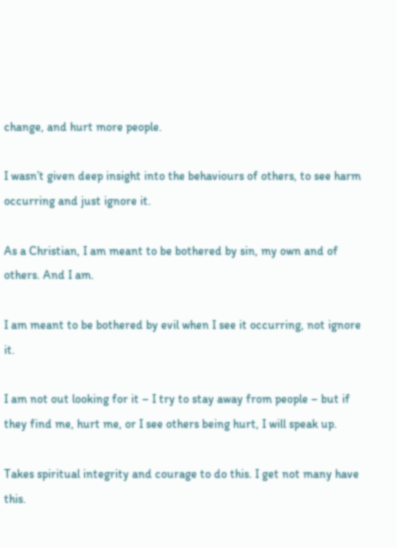change, and hurt more people.

I wasn’t given deep insight into the behaviours of others, to see harm occurring and just ignore it.

As a Christian, I am meant to be bothered by sin, my own and of others. And I am.

I am meant to be bothered by evil when I see it occurring, not ignore it.

I am not out looking for it – I try to stay away from people – but if they find me, hurt me, or I see others being hurt, I will speak up.

Takes spiritual integrity and courage to do this. I get not many have this.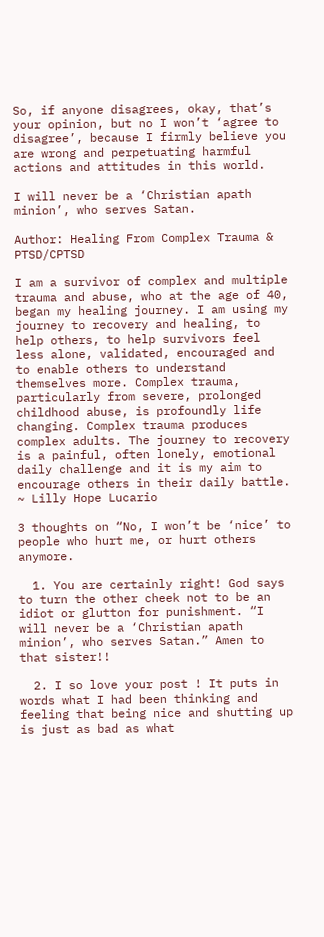So, if anyone disagrees, okay, that’s your opinion, but no I won’t ‘agree to disagree’, because I firmly believe you are wrong and perpetuating harmful actions and attitudes in this world.

I will never be a ‘Christian apath minion’, who serves Satan.

Author: Healing From Complex Trauma & PTSD/CPTSD

I am a survivor of complex and multiple trauma and abuse, who at the age of 40, began my healing journey. I am using my journey to recovery and healing, to help others, to help survivors feel less alone, validated, encouraged and to enable others to understand themselves more. Complex trauma, particularly from severe, prolonged childhood abuse, is profoundly life changing. Complex trauma produces complex adults. The journey to recovery is a painful, often lonely, emotional daily challenge and it is my aim to encourage others in their daily battle. ~ Lilly Hope Lucario

3 thoughts on “No, I won’t be ‘nice’ to people who hurt me, or hurt others anymore.

  1. You are certainly right! God says to turn the other cheek not to be an idiot or glutton for punishment. “I will never be a ‘Christian apath minion’, who serves Satan.” Amen to that sister!!

  2. I so love your post ! It puts in words what I had been thinking and feeling that being nice and shutting up is just as bad as what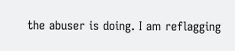the abuser is doing. I am reflagging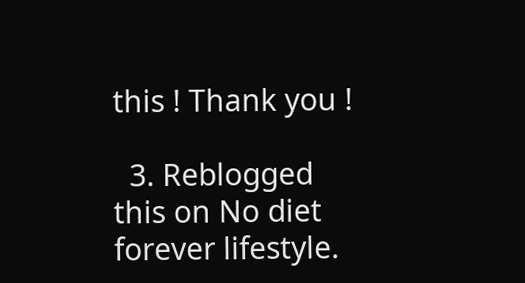this ! Thank you !

  3. Reblogged this on No diet forever lifestyle.